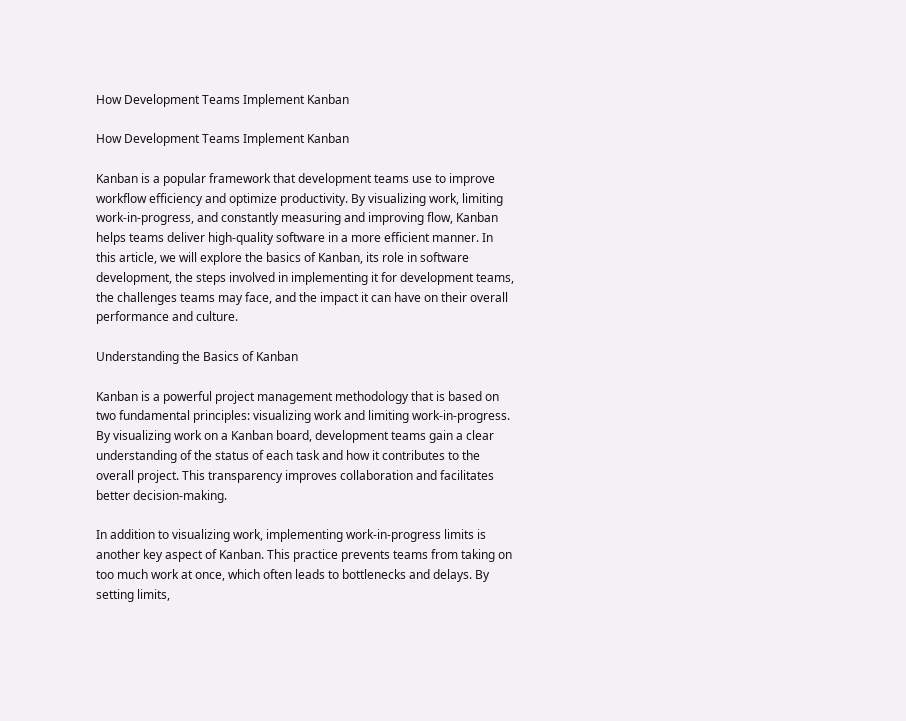How Development Teams Implement Kanban

How Development Teams Implement Kanban

Kanban is a popular framework that development teams use to improve workflow efficiency and optimize productivity. By visualizing work, limiting work-in-progress, and constantly measuring and improving flow, Kanban helps teams deliver high-quality software in a more efficient manner. In this article, we will explore the basics of Kanban, its role in software development, the steps involved in implementing it for development teams, the challenges teams may face, and the impact it can have on their overall performance and culture.

Understanding the Basics of Kanban

Kanban is a powerful project management methodology that is based on two fundamental principles: visualizing work and limiting work-in-progress. By visualizing work on a Kanban board, development teams gain a clear understanding of the status of each task and how it contributes to the overall project. This transparency improves collaboration and facilitates better decision-making.

In addition to visualizing work, implementing work-in-progress limits is another key aspect of Kanban. This practice prevents teams from taking on too much work at once, which often leads to bottlenecks and delays. By setting limits,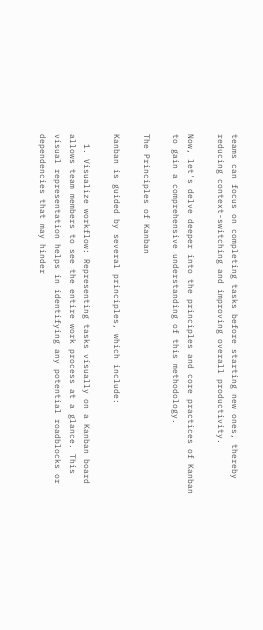teams can focus on completing tasks before starting new ones, thereby reducing context-switching and improving overall productivity.

Now, let's delve deeper into the principles and core practices of Kanban to gain a comprehensive understanding of this methodology.

The Principles of Kanban

Kanban is guided by several principles, which include:

  1. Visualize workflow: Representing tasks visually on a Kanban board allows team members to see the entire work process at a glance. This visual representation helps in identifying any potential roadblocks or dependencies that may hinder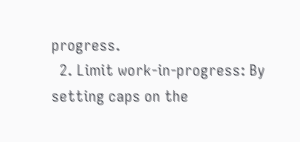progress.
  2. Limit work-in-progress: By setting caps on the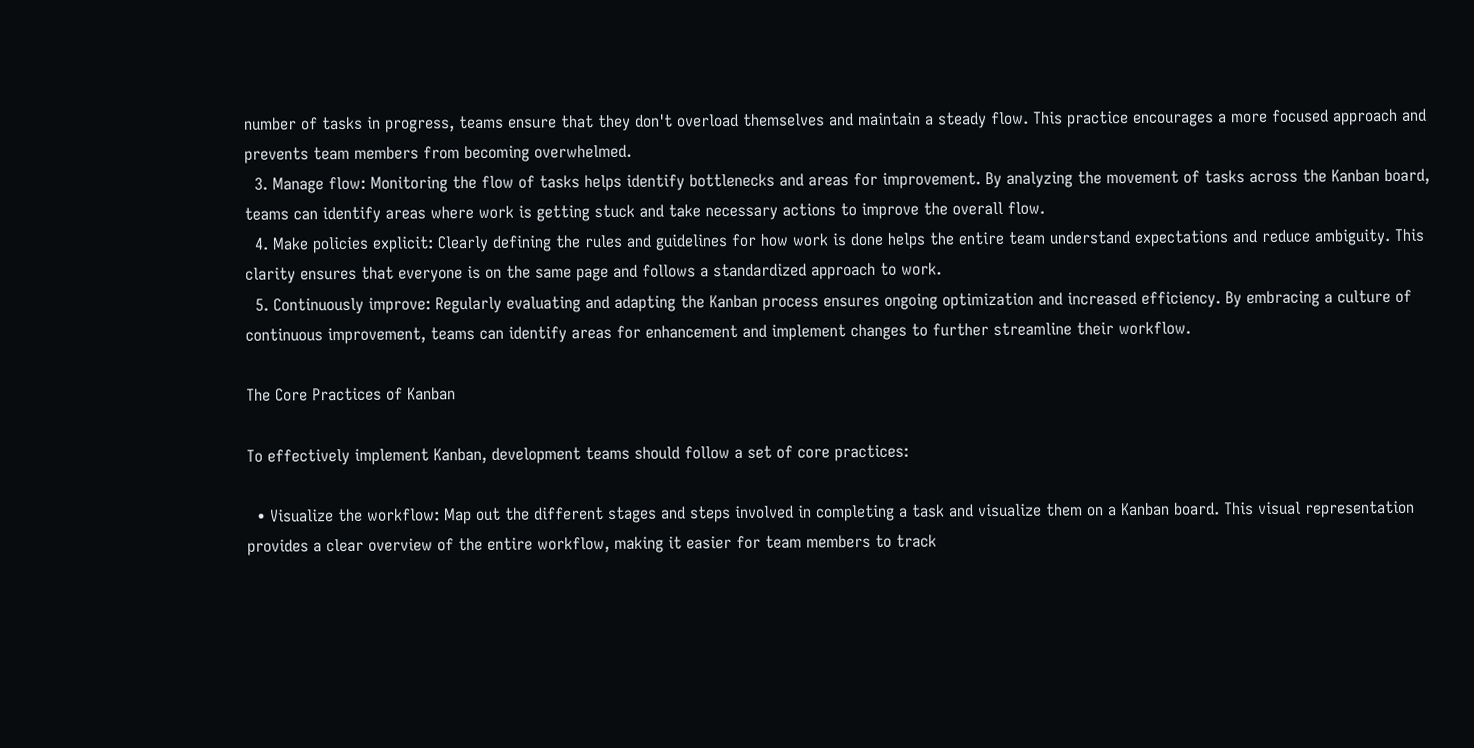number of tasks in progress, teams ensure that they don't overload themselves and maintain a steady flow. This practice encourages a more focused approach and prevents team members from becoming overwhelmed.
  3. Manage flow: Monitoring the flow of tasks helps identify bottlenecks and areas for improvement. By analyzing the movement of tasks across the Kanban board, teams can identify areas where work is getting stuck and take necessary actions to improve the overall flow.
  4. Make policies explicit: Clearly defining the rules and guidelines for how work is done helps the entire team understand expectations and reduce ambiguity. This clarity ensures that everyone is on the same page and follows a standardized approach to work.
  5. Continuously improve: Regularly evaluating and adapting the Kanban process ensures ongoing optimization and increased efficiency. By embracing a culture of continuous improvement, teams can identify areas for enhancement and implement changes to further streamline their workflow.

The Core Practices of Kanban

To effectively implement Kanban, development teams should follow a set of core practices:

  • Visualize the workflow: Map out the different stages and steps involved in completing a task and visualize them on a Kanban board. This visual representation provides a clear overview of the entire workflow, making it easier for team members to track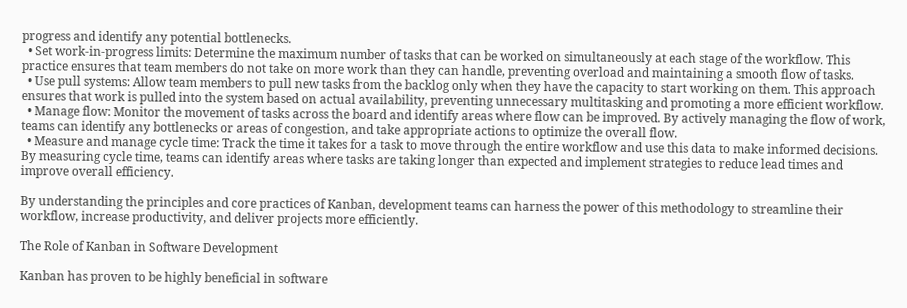progress and identify any potential bottlenecks.
  • Set work-in-progress limits: Determine the maximum number of tasks that can be worked on simultaneously at each stage of the workflow. This practice ensures that team members do not take on more work than they can handle, preventing overload and maintaining a smooth flow of tasks.
  • Use pull systems: Allow team members to pull new tasks from the backlog only when they have the capacity to start working on them. This approach ensures that work is pulled into the system based on actual availability, preventing unnecessary multitasking and promoting a more efficient workflow.
  • Manage flow: Monitor the movement of tasks across the board and identify areas where flow can be improved. By actively managing the flow of work, teams can identify any bottlenecks or areas of congestion, and take appropriate actions to optimize the overall flow.
  • Measure and manage cycle time: Track the time it takes for a task to move through the entire workflow and use this data to make informed decisions. By measuring cycle time, teams can identify areas where tasks are taking longer than expected and implement strategies to reduce lead times and improve overall efficiency.

By understanding the principles and core practices of Kanban, development teams can harness the power of this methodology to streamline their workflow, increase productivity, and deliver projects more efficiently.

The Role of Kanban in Software Development

Kanban has proven to be highly beneficial in software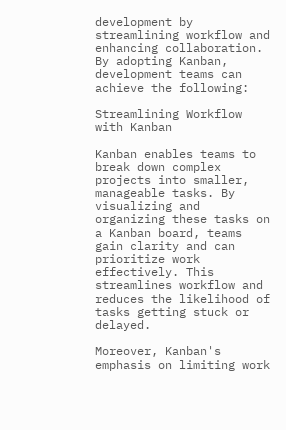development by streamlining workflow and enhancing collaboration. By adopting Kanban, development teams can achieve the following:

Streamlining Workflow with Kanban

Kanban enables teams to break down complex projects into smaller, manageable tasks. By visualizing and organizing these tasks on a Kanban board, teams gain clarity and can prioritize work effectively. This streamlines workflow and reduces the likelihood of tasks getting stuck or delayed.

Moreover, Kanban's emphasis on limiting work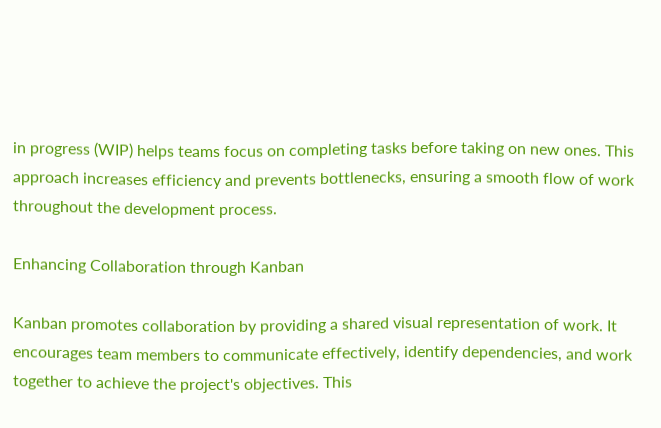in progress (WIP) helps teams focus on completing tasks before taking on new ones. This approach increases efficiency and prevents bottlenecks, ensuring a smooth flow of work throughout the development process.

Enhancing Collaboration through Kanban

Kanban promotes collaboration by providing a shared visual representation of work. It encourages team members to communicate effectively, identify dependencies, and work together to achieve the project's objectives. This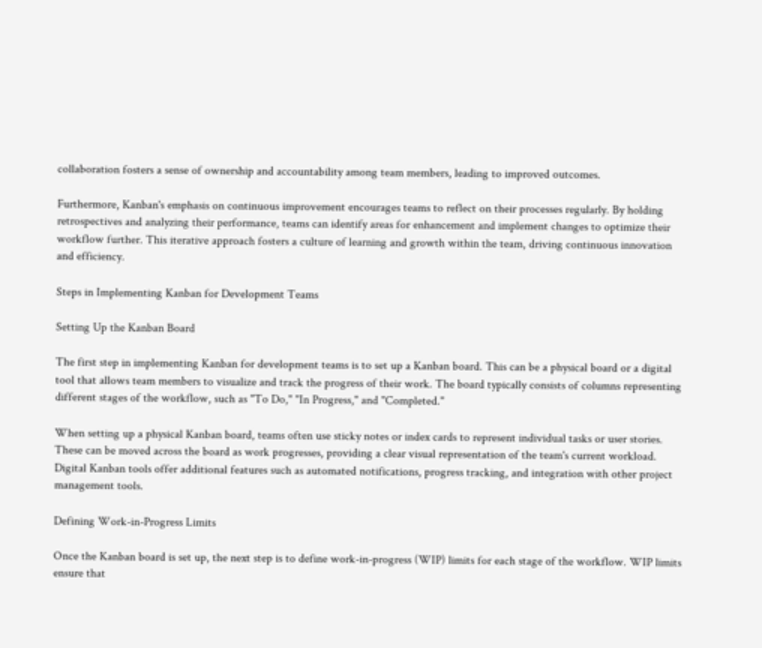collaboration fosters a sense of ownership and accountability among team members, leading to improved outcomes.

Furthermore, Kanban's emphasis on continuous improvement encourages teams to reflect on their processes regularly. By holding retrospectives and analyzing their performance, teams can identify areas for enhancement and implement changes to optimize their workflow further. This iterative approach fosters a culture of learning and growth within the team, driving continuous innovation and efficiency.

Steps in Implementing Kanban for Development Teams

Setting Up the Kanban Board

The first step in implementing Kanban for development teams is to set up a Kanban board. This can be a physical board or a digital tool that allows team members to visualize and track the progress of their work. The board typically consists of columns representing different stages of the workflow, such as "To Do," "In Progress," and "Completed."

When setting up a physical Kanban board, teams often use sticky notes or index cards to represent individual tasks or user stories. These can be moved across the board as work progresses, providing a clear visual representation of the team's current workload. Digital Kanban tools offer additional features such as automated notifications, progress tracking, and integration with other project management tools.

Defining Work-in-Progress Limits

Once the Kanban board is set up, the next step is to define work-in-progress (WIP) limits for each stage of the workflow. WIP limits ensure that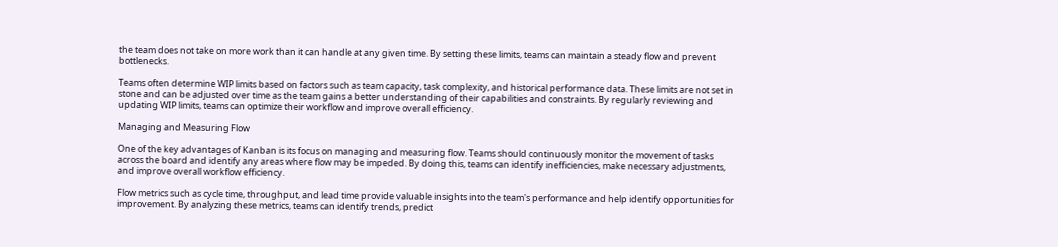the team does not take on more work than it can handle at any given time. By setting these limits, teams can maintain a steady flow and prevent bottlenecks.

Teams often determine WIP limits based on factors such as team capacity, task complexity, and historical performance data. These limits are not set in stone and can be adjusted over time as the team gains a better understanding of their capabilities and constraints. By regularly reviewing and updating WIP limits, teams can optimize their workflow and improve overall efficiency.

Managing and Measuring Flow

One of the key advantages of Kanban is its focus on managing and measuring flow. Teams should continuously monitor the movement of tasks across the board and identify any areas where flow may be impeded. By doing this, teams can identify inefficiencies, make necessary adjustments, and improve overall workflow efficiency.

Flow metrics such as cycle time, throughput, and lead time provide valuable insights into the team's performance and help identify opportunities for improvement. By analyzing these metrics, teams can identify trends, predict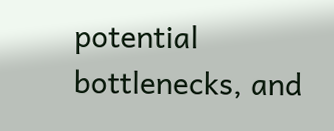potential bottlenecks, and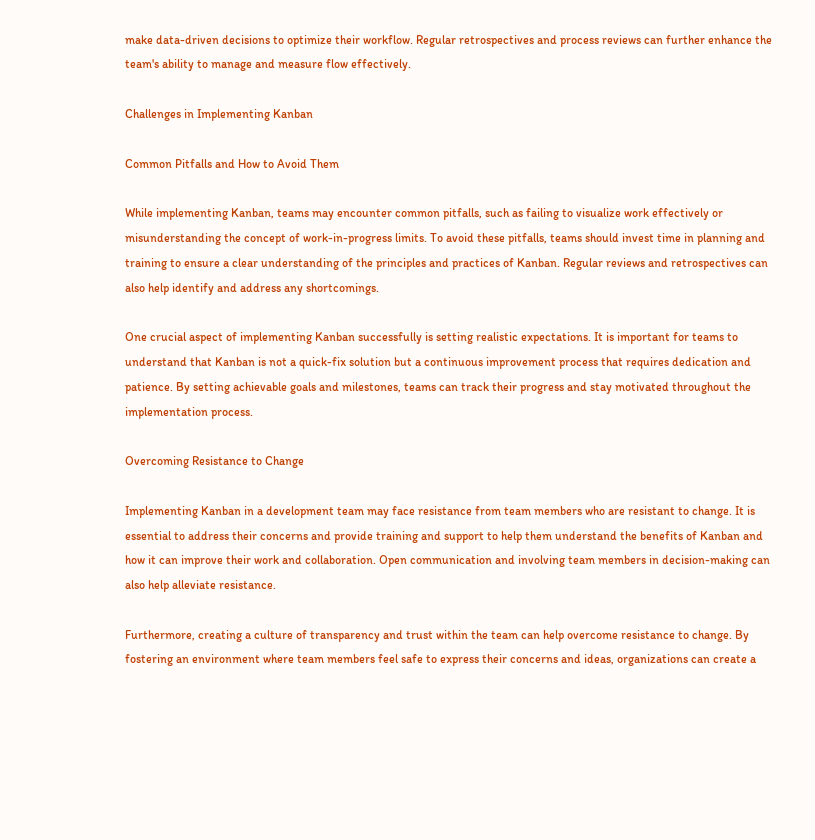make data-driven decisions to optimize their workflow. Regular retrospectives and process reviews can further enhance the team's ability to manage and measure flow effectively.

Challenges in Implementing Kanban

Common Pitfalls and How to Avoid Them

While implementing Kanban, teams may encounter common pitfalls, such as failing to visualize work effectively or misunderstanding the concept of work-in-progress limits. To avoid these pitfalls, teams should invest time in planning and training to ensure a clear understanding of the principles and practices of Kanban. Regular reviews and retrospectives can also help identify and address any shortcomings.

One crucial aspect of implementing Kanban successfully is setting realistic expectations. It is important for teams to understand that Kanban is not a quick-fix solution but a continuous improvement process that requires dedication and patience. By setting achievable goals and milestones, teams can track their progress and stay motivated throughout the implementation process.

Overcoming Resistance to Change

Implementing Kanban in a development team may face resistance from team members who are resistant to change. It is essential to address their concerns and provide training and support to help them understand the benefits of Kanban and how it can improve their work and collaboration. Open communication and involving team members in decision-making can also help alleviate resistance.

Furthermore, creating a culture of transparency and trust within the team can help overcome resistance to change. By fostering an environment where team members feel safe to express their concerns and ideas, organizations can create a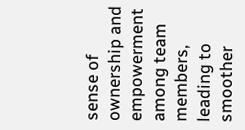sense of ownership and empowerment among team members, leading to smoother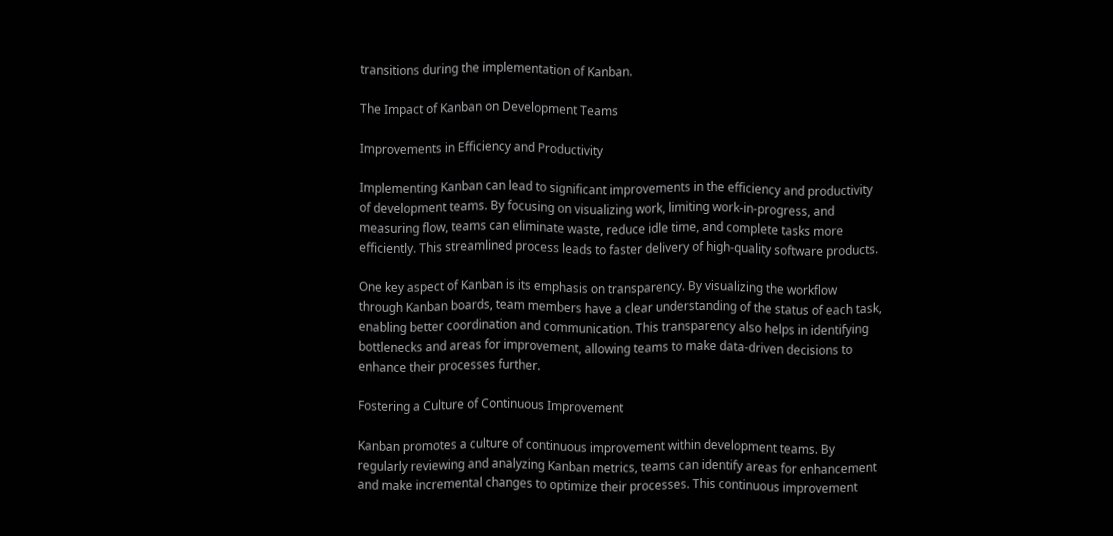transitions during the implementation of Kanban.

The Impact of Kanban on Development Teams

Improvements in Efficiency and Productivity

Implementing Kanban can lead to significant improvements in the efficiency and productivity of development teams. By focusing on visualizing work, limiting work-in-progress, and measuring flow, teams can eliminate waste, reduce idle time, and complete tasks more efficiently. This streamlined process leads to faster delivery of high-quality software products.

One key aspect of Kanban is its emphasis on transparency. By visualizing the workflow through Kanban boards, team members have a clear understanding of the status of each task, enabling better coordination and communication. This transparency also helps in identifying bottlenecks and areas for improvement, allowing teams to make data-driven decisions to enhance their processes further.

Fostering a Culture of Continuous Improvement

Kanban promotes a culture of continuous improvement within development teams. By regularly reviewing and analyzing Kanban metrics, teams can identify areas for enhancement and make incremental changes to optimize their processes. This continuous improvement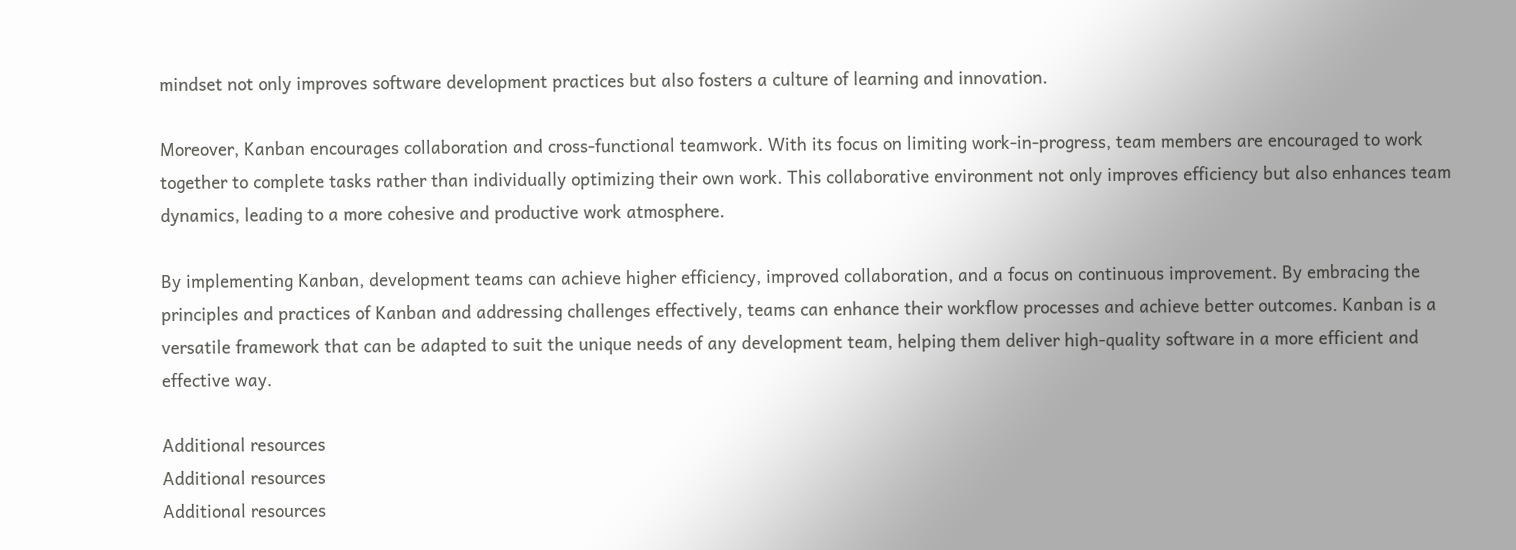mindset not only improves software development practices but also fosters a culture of learning and innovation.

Moreover, Kanban encourages collaboration and cross-functional teamwork. With its focus on limiting work-in-progress, team members are encouraged to work together to complete tasks rather than individually optimizing their own work. This collaborative environment not only improves efficiency but also enhances team dynamics, leading to a more cohesive and productive work atmosphere.

By implementing Kanban, development teams can achieve higher efficiency, improved collaboration, and a focus on continuous improvement. By embracing the principles and practices of Kanban and addressing challenges effectively, teams can enhance their workflow processes and achieve better outcomes. Kanban is a versatile framework that can be adapted to suit the unique needs of any development team, helping them deliver high-quality software in a more efficient and effective way.

Additional resources
Additional resources
Additional resources